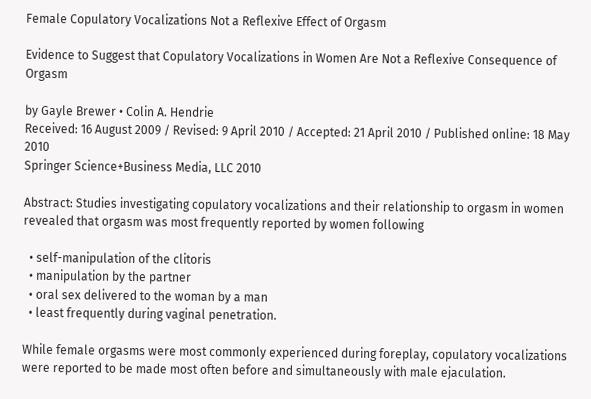Female Copulatory Vocalizations Not a Reflexive Effect of Orgasm

Evidence to Suggest that Copulatory Vocalizations in Women Are Not a Reflexive Consequence of Orgasm

by Gayle Brewer • Colin A. Hendrie
Received: 16 August 2009 / Revised: 9 April 2010 / Accepted: 21 April 2010 / Published online: 18 May 2010
Springer Science+Business Media, LLC 2010

Abstract: Studies investigating copulatory vocalizations and their relationship to orgasm in women revealed that orgasm was most frequently reported by women following

  • self-manipulation of the clitoris
  • manipulation by the partner
  • oral sex delivered to the woman by a man
  • least frequently during vaginal penetration.

While female orgasms were most commonly experienced during foreplay, copulatory vocalizations were reported to be made most often before and simultaneously with male ejaculation.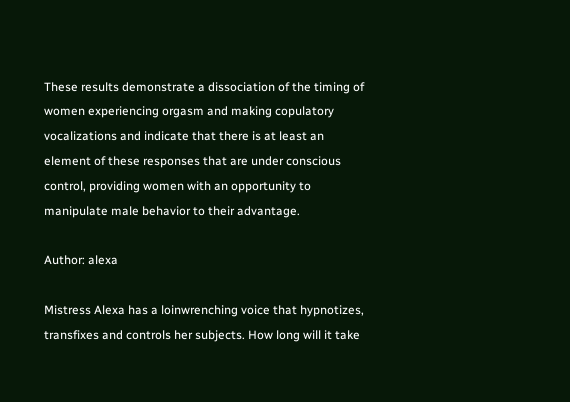These results demonstrate a dissociation of the timing of women experiencing orgasm and making copulatory vocalizations and indicate that there is at least an element of these responses that are under conscious control, providing women with an opportunity to manipulate male behavior to their advantage.

Author: alexa

Mistress Alexa has a loinwrenching voice that hypnotizes, transfixes and controls her subjects. How long will it take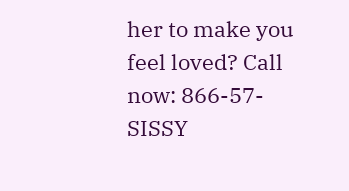her to make you feel loved? Call now: 866-57-SISSY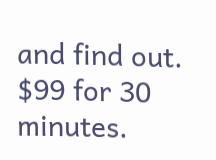and find out. $99 for 30 minutes.